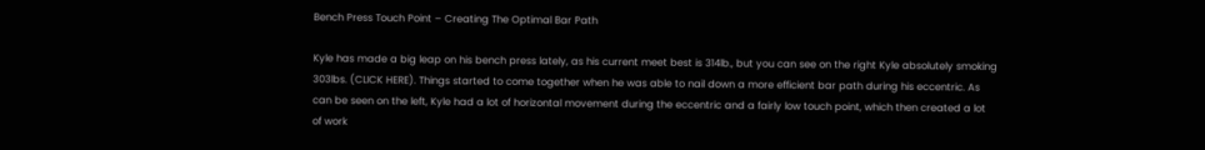Bench Press Touch Point – Creating The Optimal Bar Path

Kyle has made a big leap on his bench press lately, as his current meet best is 314lb., but you can see on the right Kyle absolutely smoking 303lbs. (CLICK HERE). Things started to come together when he was able to nail down a more efficient bar path during his eccentric. As can be seen on the left, Kyle had a lot of horizontal movement during the eccentric and a fairly low touch point, which then created a lot of work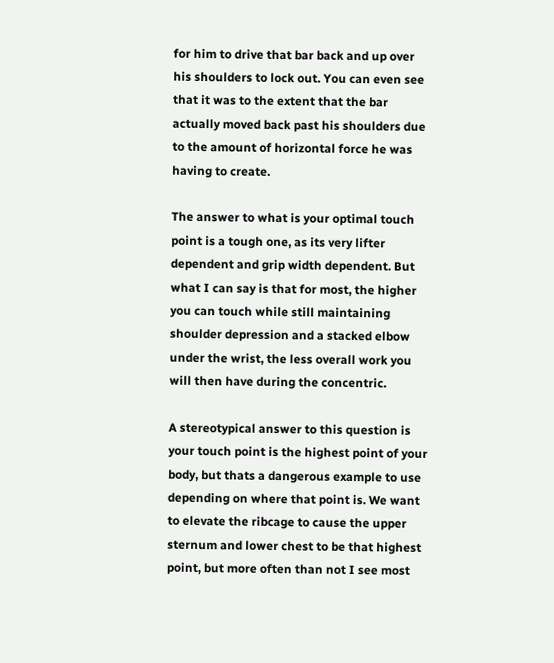for him to drive that bar back and up over his shoulders to lock out. You can even see that it was to the extent that the bar actually moved back past his shoulders due to the amount of horizontal force he was having to create.

The answer to what is your optimal touch point is a tough one, as its very lifter dependent and grip width dependent. But what I can say is that for most, the higher you can touch while still maintaining shoulder depression and a stacked elbow under the wrist, the less overall work you will then have during the concentric.

A stereotypical answer to this question is your touch point is the highest point of your body, but thats a dangerous example to use depending on where that point is. We want to elevate the ribcage to cause the upper sternum and lower chest to be that highest point, but more often than not I see most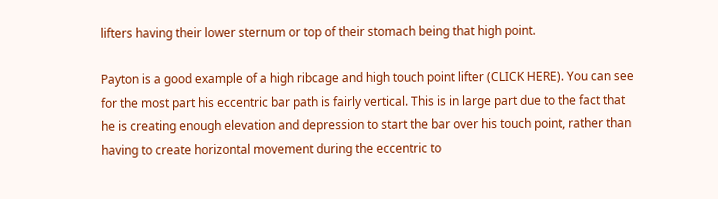lifters having their lower sternum or top of their stomach being that high point.

Payton is a good example of a high ribcage and high touch point lifter (CLICK HERE). You can see for the most part his eccentric bar path is fairly vertical. This is in large part due to the fact that he is creating enough elevation and depression to start the bar over his touch point, rather than having to create horizontal movement during the eccentric to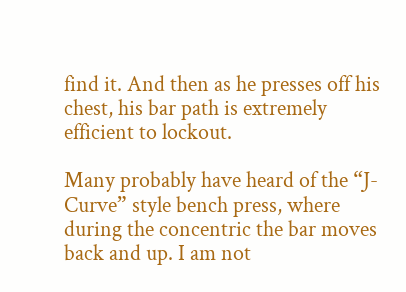find it. And then as he presses off his chest, his bar path is extremely efficient to lockout.

Many probably have heard of the “J-Curve” style bench press, where during the concentric the bar moves back and up. I am not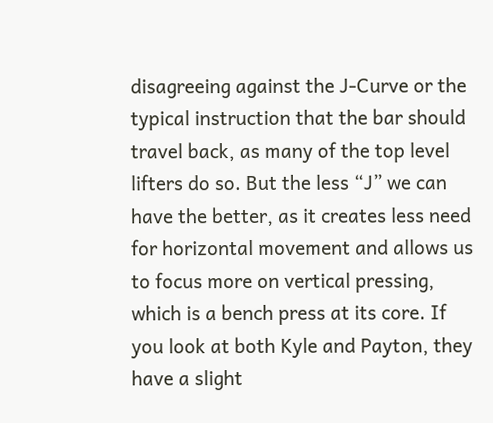disagreeing against the J-Curve or the typical instruction that the bar should travel back, as many of the top level lifters do so. But the less “J” we can have the better, as it creates less need for horizontal movement and allows us to focus more on vertical pressing, which is a bench press at its core. If you look at both Kyle and Payton, they have a slight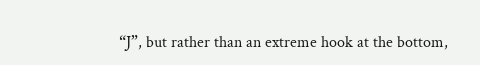“J”, but rather than an extreme hook at the bottom,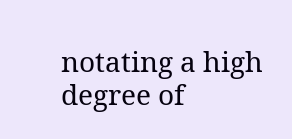notating a high degree of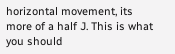horizontal movement, its more of a half J. This is what you should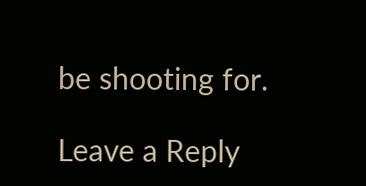be shooting for.

Leave a Reply